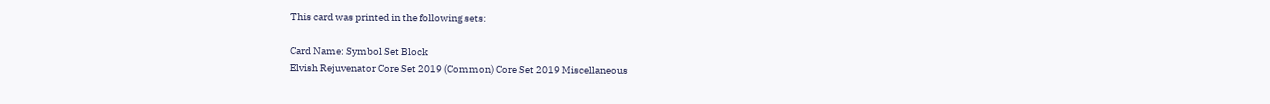This card was printed in the following sets:

Card Name: Symbol Set Block
Elvish Rejuvenator Core Set 2019 (Common) Core Set 2019 Miscellaneous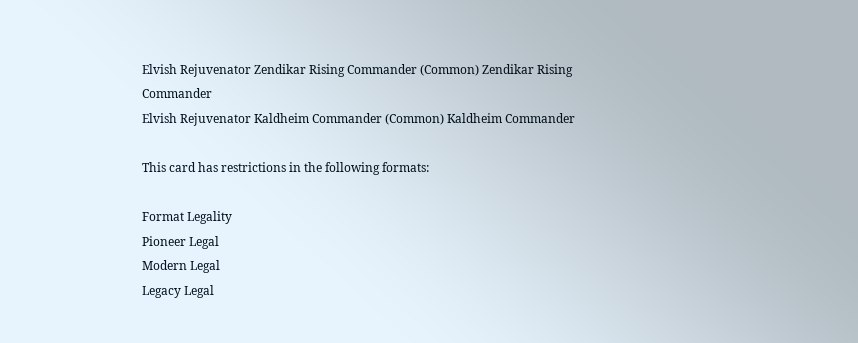Elvish Rejuvenator Zendikar Rising Commander (Common) Zendikar Rising Commander
Elvish Rejuvenator Kaldheim Commander (Common) Kaldheim Commander

This card has restrictions in the following formats:

Format Legality
Pioneer Legal
Modern Legal
Legacy Legal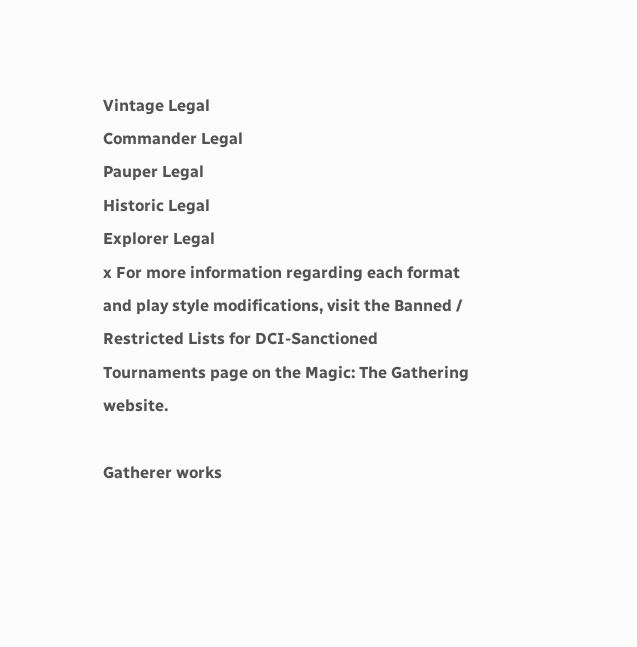Vintage Legal
Commander Legal
Pauper Legal
Historic Legal
Explorer Legal
x For more information regarding each format and play style modifications, visit the Banned / Restricted Lists for DCI-Sanctioned Tournaments page on the Magic: The Gathering website.

Gatherer works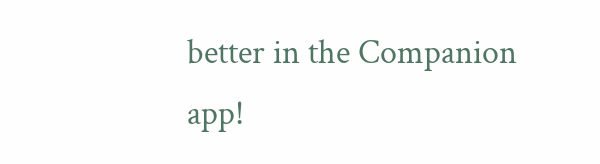better in the Companion app!